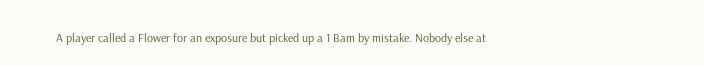A player called a Flower for an exposure but picked up a 1 Bam by mistake. Nobody else at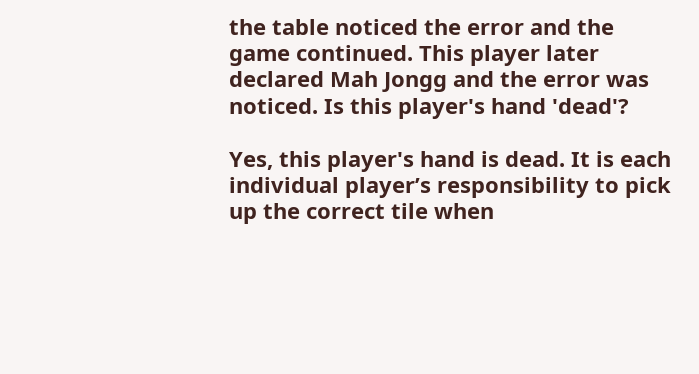the table noticed the error and the game continued. This player later declared Mah Jongg and the error was noticed. Is this player's hand 'dead'?

Yes, this player's hand is dead. It is each individual player’s responsibility to pick up the correct tile when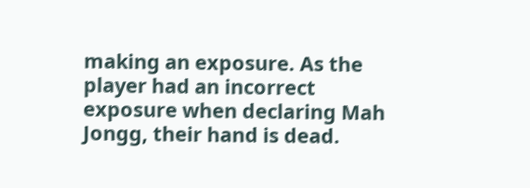making an exposure. As the player had an incorrect exposure when declaring Mah Jongg, their hand is dead.